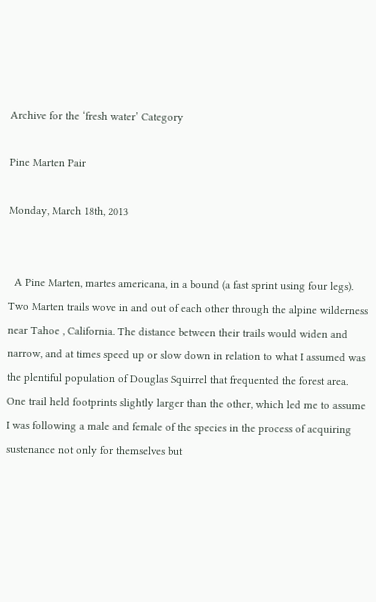Archive for the ‘fresh water’ Category

Pine Marten Pair

Monday, March 18th, 2013


  A Pine Marten, martes americana, in a bound (a fast sprint using four legs).  Two Marten trails wove in and out of each other through the alpine wilderness near Tahoe , California. The distance between their trails would widen and narrow, and at times speed up or slow down in relation to what I assumed was  the plentiful population of Douglas Squirrel that frequented the forest area.  One trail held footprints slightly larger than the other, which led me to assume I was following a male and female of the species in the process of acquiring sustenance not only for themselves but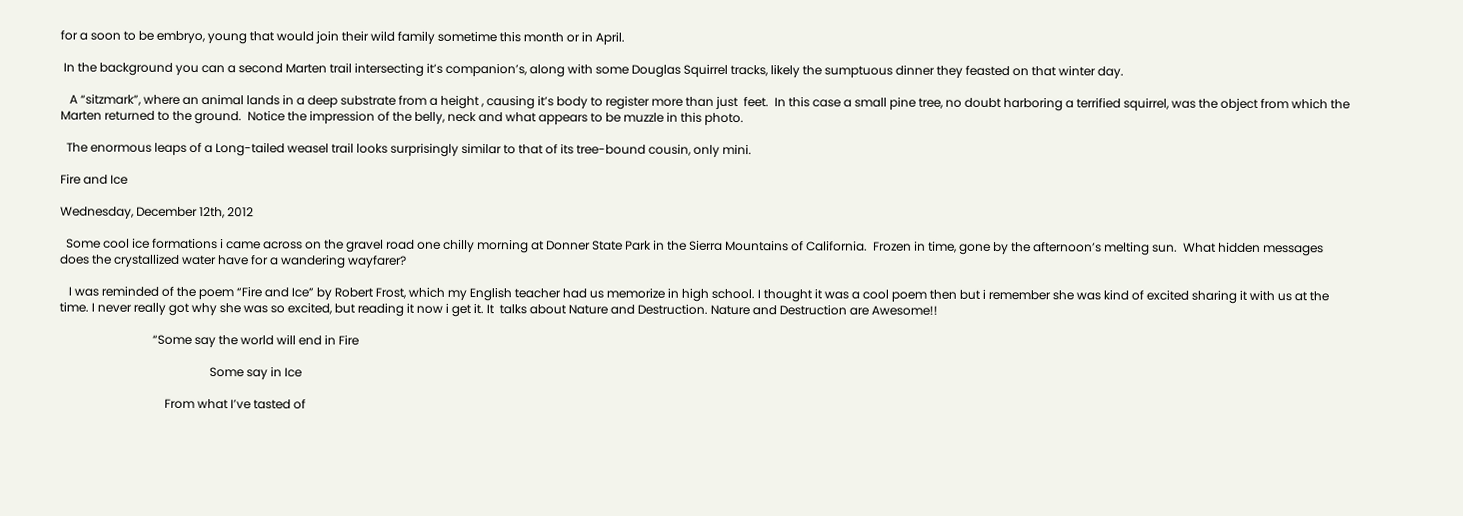for a soon to be embryo, young that would join their wild family sometime this month or in April.

 In the background you can a second Marten trail intersecting it’s companion’s, along with some Douglas Squirrel tracks, likely the sumptuous dinner they feasted on that winter day.

   A “sitzmark”, where an animal lands in a deep substrate from a height , causing it’s body to register more than just  feet.  In this case a small pine tree, no doubt harboring a terrified squirrel, was the object from which the Marten returned to the ground.  Notice the impression of the belly, neck and what appears to be muzzle in this photo.

  The enormous leaps of a Long-tailed weasel trail looks surprisingly similar to that of its tree-bound cousin, only mini.

Fire and Ice

Wednesday, December 12th, 2012

  Some cool ice formations i came across on the gravel road one chilly morning at Donner State Park in the Sierra Mountains of California.  Frozen in time, gone by the afternoon’s melting sun.  What hidden messages does the crystallized water have for a wandering wayfarer?

   I was reminded of the poem “Fire and Ice” by Robert Frost, which my English teacher had us memorize in high school. I thought it was a cool poem then but i remember she was kind of excited sharing it with us at the time. I never really got why she was so excited, but reading it now i get it. It  talks about Nature and Destruction. Nature and Destruction are Awesome!!

                               “Some say the world will end in Fire

                                                  Some say in Ice

                                   From what I’ve tasted of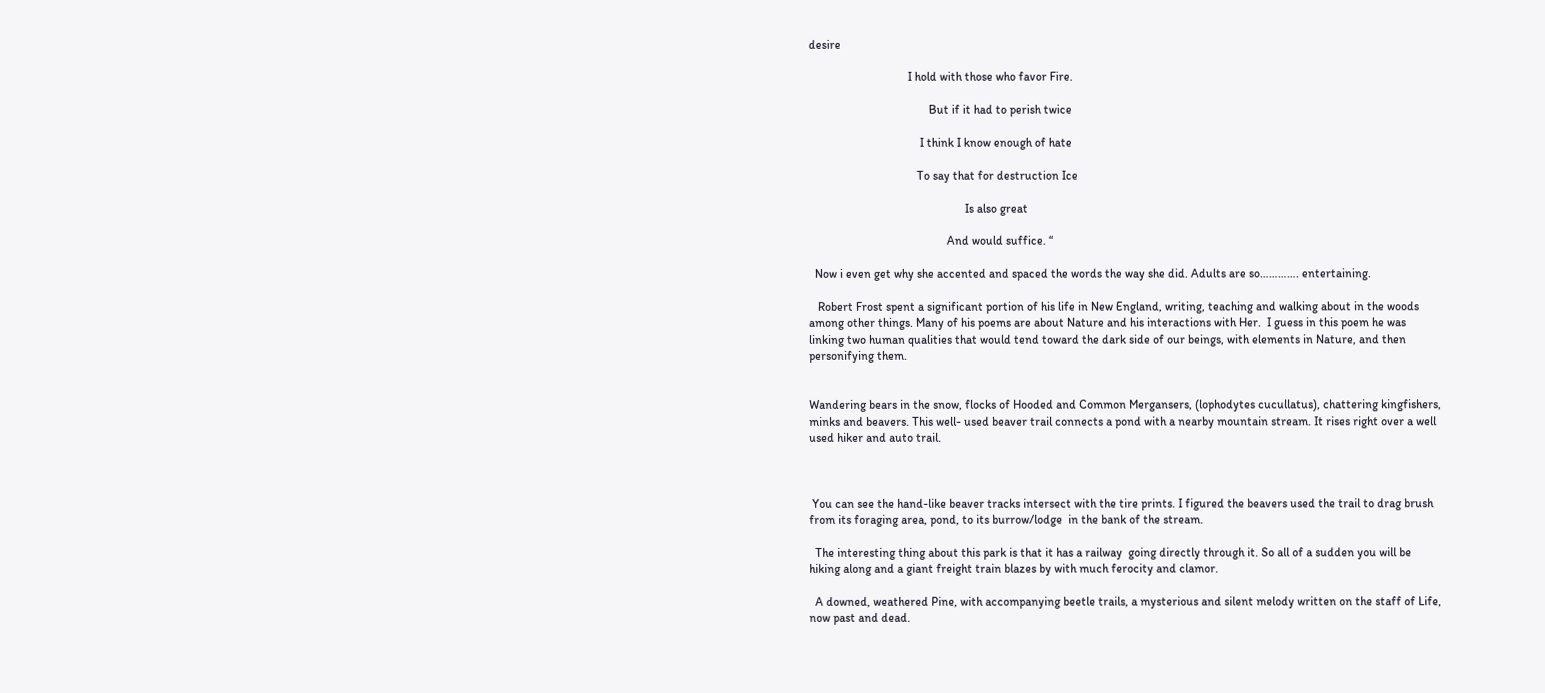desire

                                 I hold with those who favor Fire.

                                        But if it had to perish twice

                                     I think I know enough of hate

                                    To say that for destruction Ice

                                                    Is also great

                                              And would suffice. “

  Now i even get why she accented and spaced the words the way she did. Adults are so…………. entertaining.

   Robert Frost spent a significant portion of his life in New England, writing, teaching and walking about in the woods among other things. Many of his poems are about Nature and his interactions with Her.  I guess in this poem he was linking two human qualities that would tend toward the dark side of our beings, with elements in Nature, and then personifying them.


Wandering bears in the snow, flocks of Hooded and Common Mergansers, (lophodytes cucullatus), chattering kingfishers, minks and beavers. This well- used beaver trail connects a pond with a nearby mountain stream. It rises right over a well used hiker and auto trail.



 You can see the hand-like beaver tracks intersect with the tire prints. I figured the beavers used the trail to drag brush from its foraging area, pond, to its burrow/lodge  in the bank of the stream.

  The interesting thing about this park is that it has a railway  going directly through it. So all of a sudden you will be hiking along and a giant freight train blazes by with much ferocity and clamor.

  A downed, weathered Pine, with accompanying beetle trails, a mysterious and silent melody written on the staff of Life, now past and dead.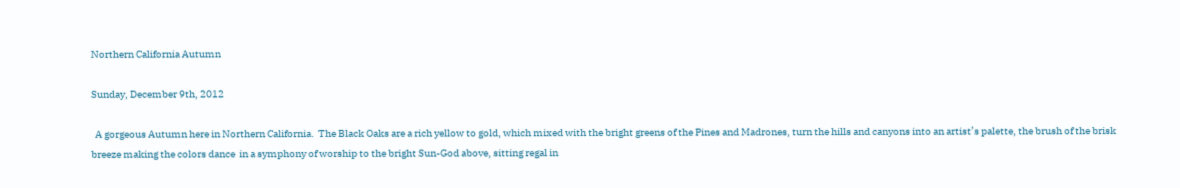Northern California Autumn

Sunday, December 9th, 2012

  A gorgeous Autumn here in Northern California.  The Black Oaks are a rich yellow to gold, which mixed with the bright greens of the Pines and Madrones, turn the hills and canyons into an artist’s palette, the brush of the brisk breeze making the colors dance  in a symphony of worship to the bright Sun-God above, sitting regal in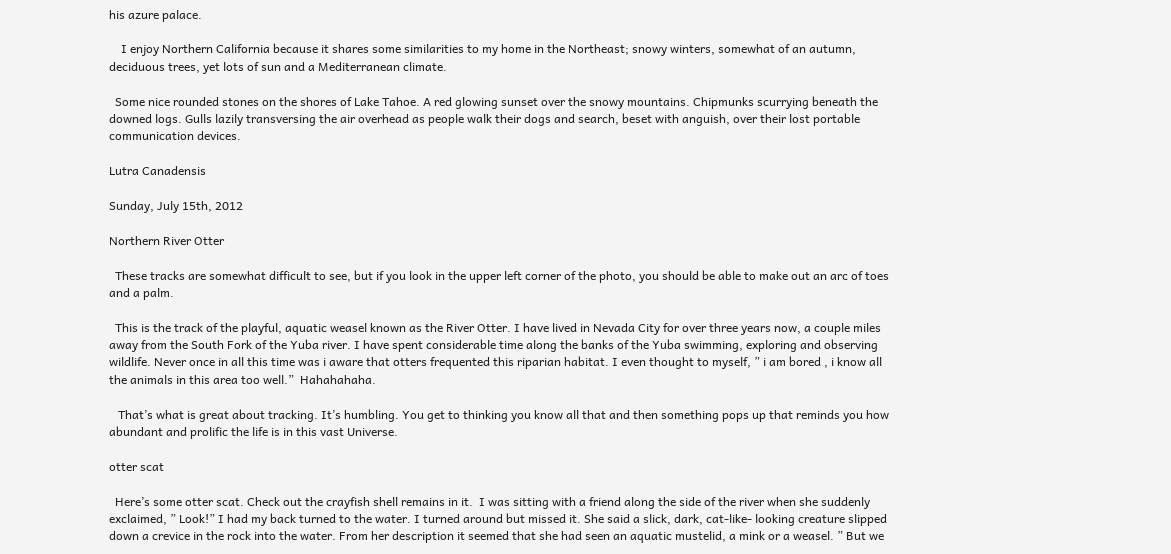his azure palace.

    I enjoy Northern California because it shares some similarities to my home in the Northeast; snowy winters, somewhat of an autumn, deciduous trees, yet lots of sun and a Mediterranean climate.

  Some nice rounded stones on the shores of Lake Tahoe. A red glowing sunset over the snowy mountains. Chipmunks scurrying beneath the downed logs. Gulls lazily transversing the air overhead as people walk their dogs and search, beset with anguish, over their lost portable communication devices.

Lutra Canadensis

Sunday, July 15th, 2012

Northern River Otter

  These tracks are somewhat difficult to see, but if you look in the upper left corner of the photo, you should be able to make out an arc of toes and a palm.

  This is the track of the playful, aquatic weasel known as the River Otter. I have lived in Nevada City for over three years now, a couple miles away from the South Fork of the Yuba river. I have spent considerable time along the banks of the Yuba swimming, exploring and observing wildlife. Never once in all this time was i aware that otters frequented this riparian habitat. I even thought to myself, ” i am bored , i know all the animals in this area too well.”  Hahahahaha.

   That’s what is great about tracking. It’s humbling. You get to thinking you know all that and then something pops up that reminds you how abundant and prolific the life is in this vast Universe.

otter scat

  Here’s some otter scat. Check out the crayfish shell remains in it.  I was sitting with a friend along the side of the river when she suddenly exclaimed, ” Look!” I had my back turned to the water. I turned around but missed it. She said a slick, dark, cat-like- looking creature slipped down a crevice in the rock into the water. From her description it seemed that she had seen an aquatic mustelid, a mink or a weasel. ” But we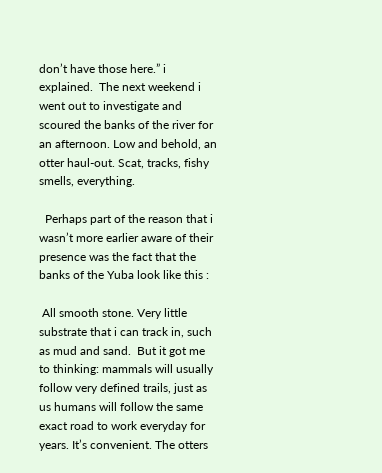don’t have those here.” i explained.  The next weekend i went out to investigate and scoured the banks of the river for an afternoon. Low and behold, an otter haul-out. Scat, tracks, fishy smells, everything.

  Perhaps part of the reason that i wasn’t more earlier aware of their presence was the fact that the banks of the Yuba look like this :

 All smooth stone. Very little substrate that i can track in, such as mud and sand.  But it got me to thinking: mammals will usually follow very defined trails, just as us humans will follow the same exact road to work everyday for years. It’s convenient. The otters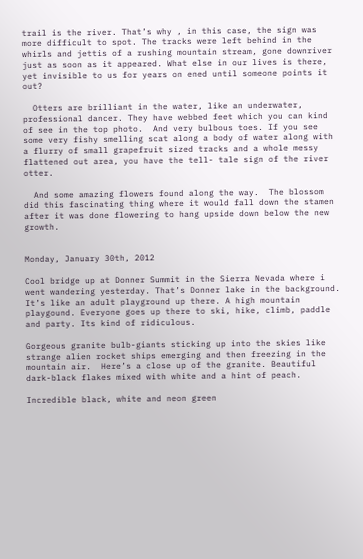trail is the river. That’s why , in this case, the sign was more difficult to spot. The tracks were left behind in the whirls and jettis of a rushing mountain stream, gone downriver just as soon as it appeared. What else in our lives is there, yet invisible to us for years on ened until someone points it out?

  Otters are brilliant in the water, like an underwater, professional dancer. They have webbed feet which you can kind of see in the top photo.  And very bulbous toes. If you see some very fishy smelling scat along a body of water along with a flurry of small grapefruit sized tracks and a whole messy flattened out area, you have the tell- tale sign of the river otter.

  And some amazing flowers found along the way.  The blossom did this fascinating thing where it would fall down the stamen after it was done flowering to hang upside down below the new growth.


Monday, January 30th, 2012

Cool bridge up at Donner Summit in the Sierra Nevada where i went wandering yesterday. That’s Donner lake in the background. It’s like an adult playground up there. A high mountain playgound. Everyone goes up there to ski, hike, climb, paddle and party. Its kind of ridiculous.

Gorgeous granite bulb-giants sticking up into the skies like strange alien rocket ships emerging and then freezing in the mountain air.  Here’s a close up of the granite. Beautiful dark-black flakes mixed with white and a hint of peach.

Incredible black, white and neon green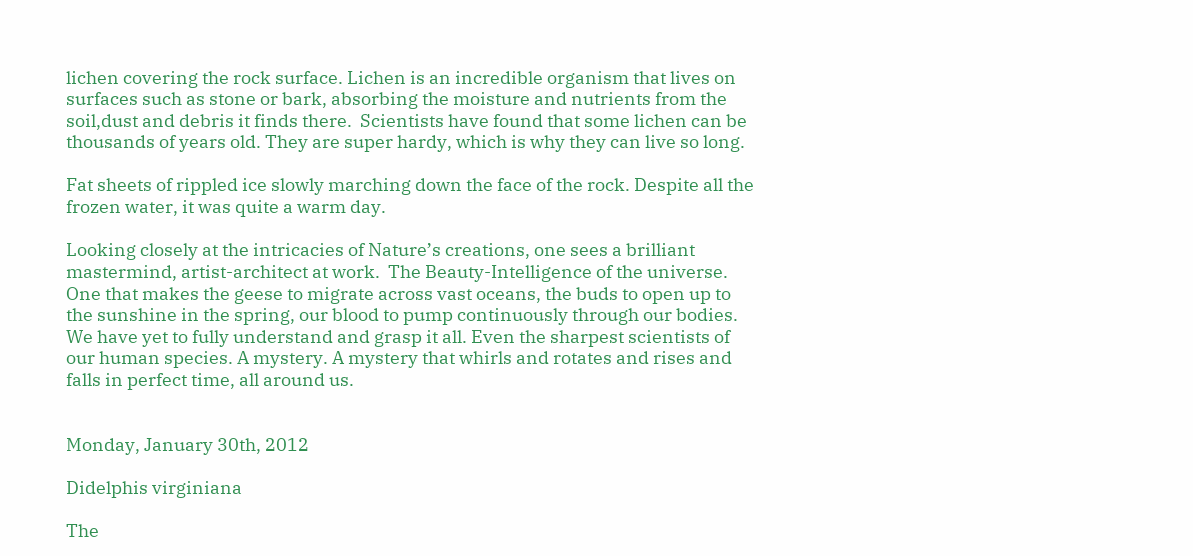lichen covering the rock surface. Lichen is an incredible organism that lives on surfaces such as stone or bark, absorbing the moisture and nutrients from the soil,dust and debris it finds there.  Scientists have found that some lichen can be thousands of years old. They are super hardy, which is why they can live so long.

Fat sheets of rippled ice slowly marching down the face of the rock. Despite all the frozen water, it was quite a warm day.

Looking closely at the intricacies of Nature’s creations, one sees a brilliant mastermind, artist-architect at work.  The Beauty-Intelligence of the universe. One that makes the geese to migrate across vast oceans, the buds to open up to the sunshine in the spring, our blood to pump continuously through our bodies.  We have yet to fully understand and grasp it all. Even the sharpest scientists of our human species. A mystery. A mystery that whirls and rotates and rises and falls in perfect time, all around us.


Monday, January 30th, 2012

Didelphis virginiana

The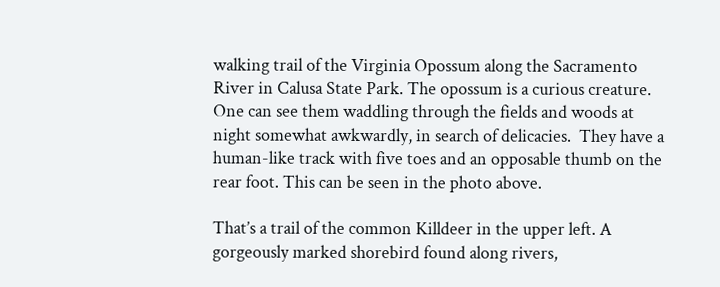walking trail of the Virginia Opossum along the Sacramento River in Calusa State Park. The opossum is a curious creature. One can see them waddling through the fields and woods at night somewhat awkwardly, in search of delicacies.  They have a human-like track with five toes and an opposable thumb on the rear foot. This can be seen in the photo above.

That’s a trail of the common Killdeer in the upper left. A gorgeously marked shorebird found along rivers,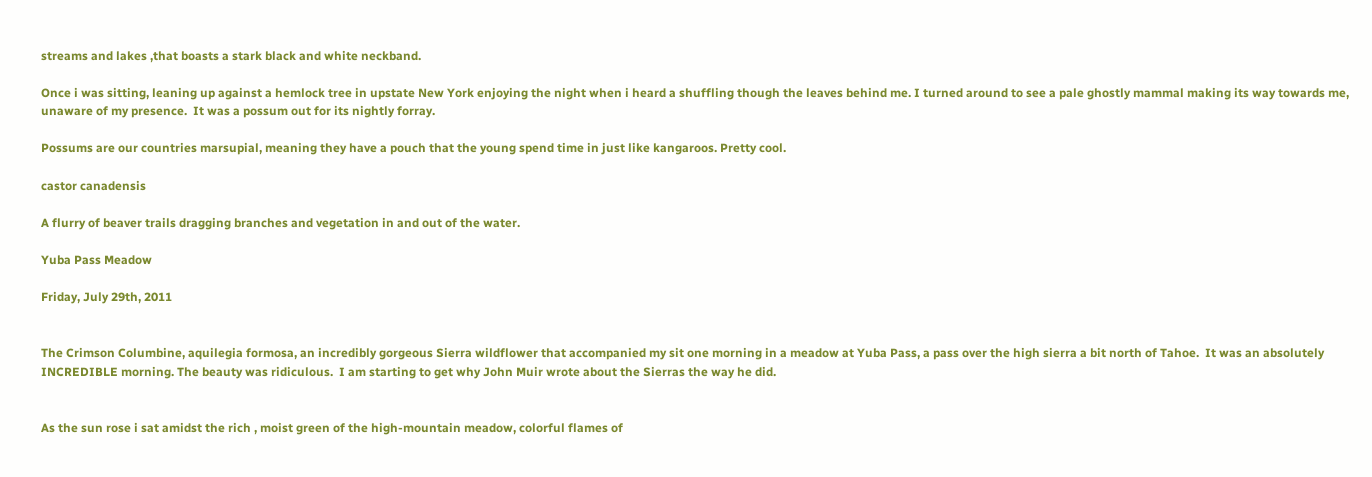streams and lakes ,that boasts a stark black and white neckband.

Once i was sitting, leaning up against a hemlock tree in upstate New York enjoying the night when i heard a shuffling though the leaves behind me. I turned around to see a pale ghostly mammal making its way towards me, unaware of my presence.  It was a possum out for its nightly forray.

Possums are our countries marsupial, meaning they have a pouch that the young spend time in just like kangaroos. Pretty cool.

castor canadensis

A flurry of beaver trails dragging branches and vegetation in and out of the water.

Yuba Pass Meadow

Friday, July 29th, 2011


The Crimson Columbine, aquilegia formosa, an incredibly gorgeous Sierra wildflower that accompanied my sit one morning in a meadow at Yuba Pass, a pass over the high sierra a bit north of Tahoe.  It was an absolutely INCREDIBLE morning. The beauty was ridiculous.  I am starting to get why John Muir wrote about the Sierras the way he did.


As the sun rose i sat amidst the rich , moist green of the high-mountain meadow, colorful flames of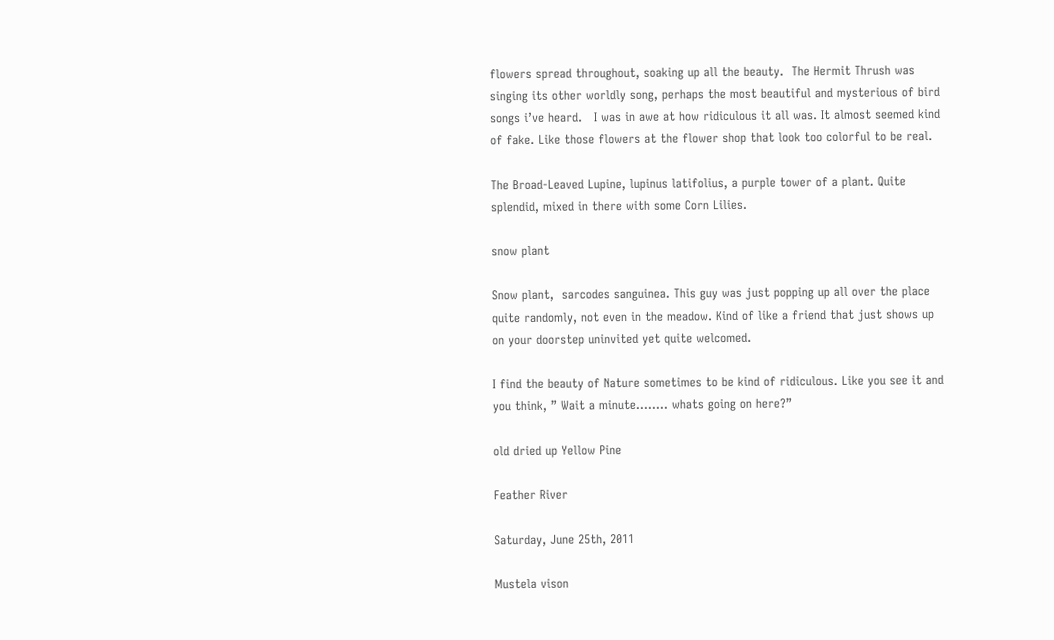flowers spread throughout, soaking up all the beauty.  The Hermit Thrush was singing its other worldly song, perhaps the most beautiful and mysterious of bird songs i’ve heard.   I was in awe at how ridiculous it all was. It almost seemed kind of fake. Like those flowers at the flower shop that look too colorful to be real.

The Broad-Leaved Lupine, lupinus latifolius, a purple tower of a plant. Quite splendid, mixed in there with some Corn Lilies.

snow plant

Snow plant,  sarcodes sanguinea. This guy was just popping up all over the place quite randomly, not even in the meadow. Kind of like a friend that just shows up on your doorstep uninvited yet quite welcomed.

I find the beauty of Nature sometimes to be kind of ridiculous. Like you see it and you think, ” Wait a minute…….. whats going on here?”

old dried up Yellow Pine

Feather River

Saturday, June 25th, 2011

Mustela vison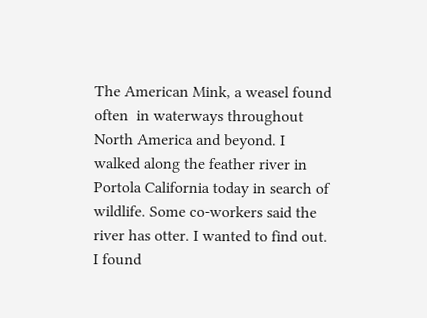The American Mink, a weasel found often  in waterways throughout North America and beyond. I walked along the feather river in Portola California today in search of wildlife. Some co-workers said the river has otter. I wanted to find out. I found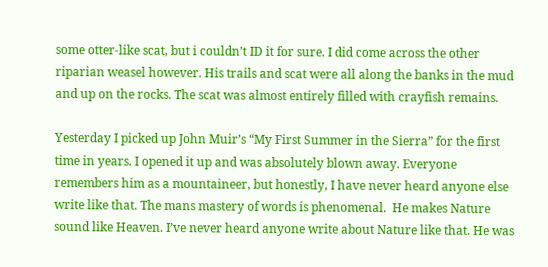some otter-like scat, but i couldn’t ID it for sure. I did come across the other riparian weasel however. His trails and scat were all along the banks in the mud and up on the rocks. The scat was almost entirely filled with crayfish remains.

Yesterday I picked up John Muir’s “My First Summer in the Sierra” for the first time in years. I opened it up and was absolutely blown away. Everyone remembers him as a mountaineer, but honestly, I have never heard anyone else write like that. The mans mastery of words is phenomenal.  He makes Nature sound like Heaven. I’ve never heard anyone write about Nature like that. He was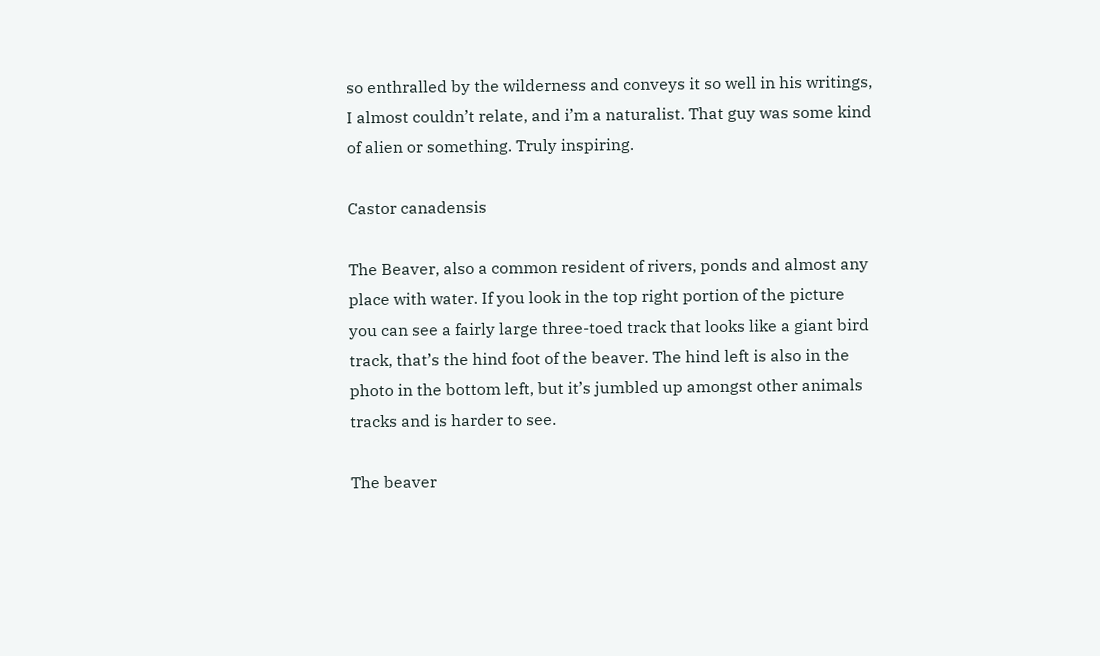so enthralled by the wilderness and conveys it so well in his writings, I almost couldn’t relate, and i’m a naturalist. That guy was some kind of alien or something. Truly inspiring.

Castor canadensis

The Beaver, also a common resident of rivers, ponds and almost any place with water. If you look in the top right portion of the picture you can see a fairly large three-toed track that looks like a giant bird track, that’s the hind foot of the beaver. The hind left is also in the photo in the bottom left, but it’s jumbled up amongst other animals tracks and is harder to see.

The beaver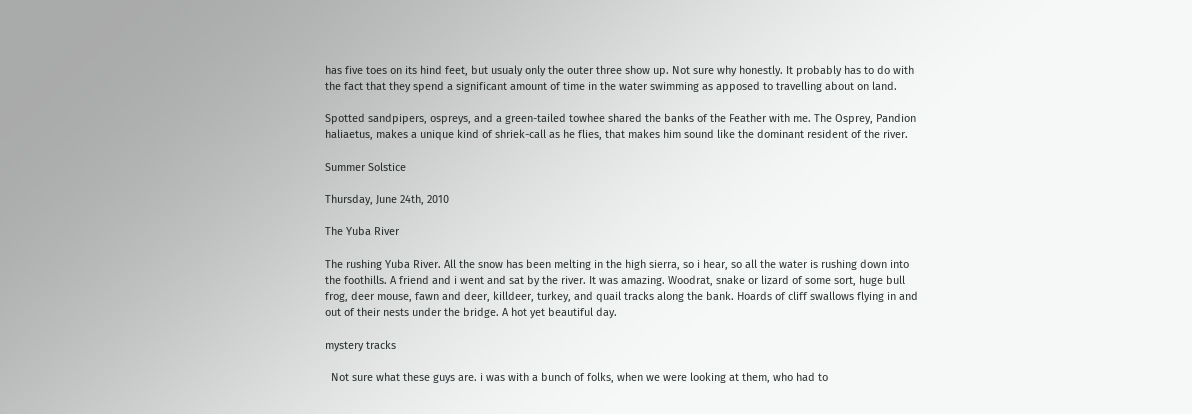has five toes on its hind feet, but usualy only the outer three show up. Not sure why honestly. It probably has to do with the fact that they spend a significant amount of time in the water swimming as apposed to travelling about on land.

Spotted sandpipers, ospreys, and a green-tailed towhee shared the banks of the Feather with me. The Osprey, Pandion haliaetus, makes a unique kind of shriek-call as he flies, that makes him sound like the dominant resident of the river.

Summer Solstice

Thursday, June 24th, 2010

The Yuba River

The rushing Yuba River. All the snow has been melting in the high sierra, so i hear, so all the water is rushing down into the foothills. A friend and i went and sat by the river. It was amazing. Woodrat, snake or lizard of some sort, huge bull frog, deer mouse, fawn and deer, killdeer, turkey, and quail tracks along the bank. Hoards of cliff swallows flying in and out of their nests under the bridge. A hot yet beautiful day.

mystery tracks

  Not sure what these guys are. i was with a bunch of folks, when we were looking at them, who had to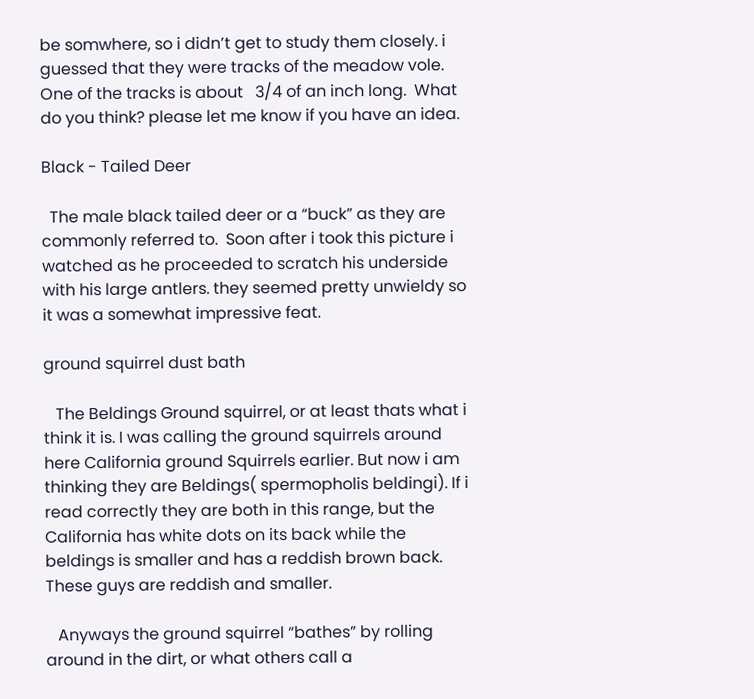be somwhere, so i didn’t get to study them closely. i guessed that they were tracks of the meadow vole.  One of the tracks is about   3/4 of an inch long.  What do you think? please let me know if you have an idea.

Black - Tailed Deer

  The male black tailed deer or a “buck” as they are commonly referred to.  Soon after i took this picture i watched as he proceeded to scratch his underside with his large antlers. they seemed pretty unwieldy so it was a somewhat impressive feat.

ground squirrel dust bath

   The Beldings Ground squirrel, or at least thats what i think it is. I was calling the ground squirrels around here California ground Squirrels earlier. But now i am thinking they are Beldings( spermopholis beldingi). If i read correctly they are both in this range, but the California has white dots on its back while the beldings is smaller and has a reddish brown back. These guys are reddish and smaller.

   Anyways the ground squirrel “bathes” by rolling around in the dirt, or what others call a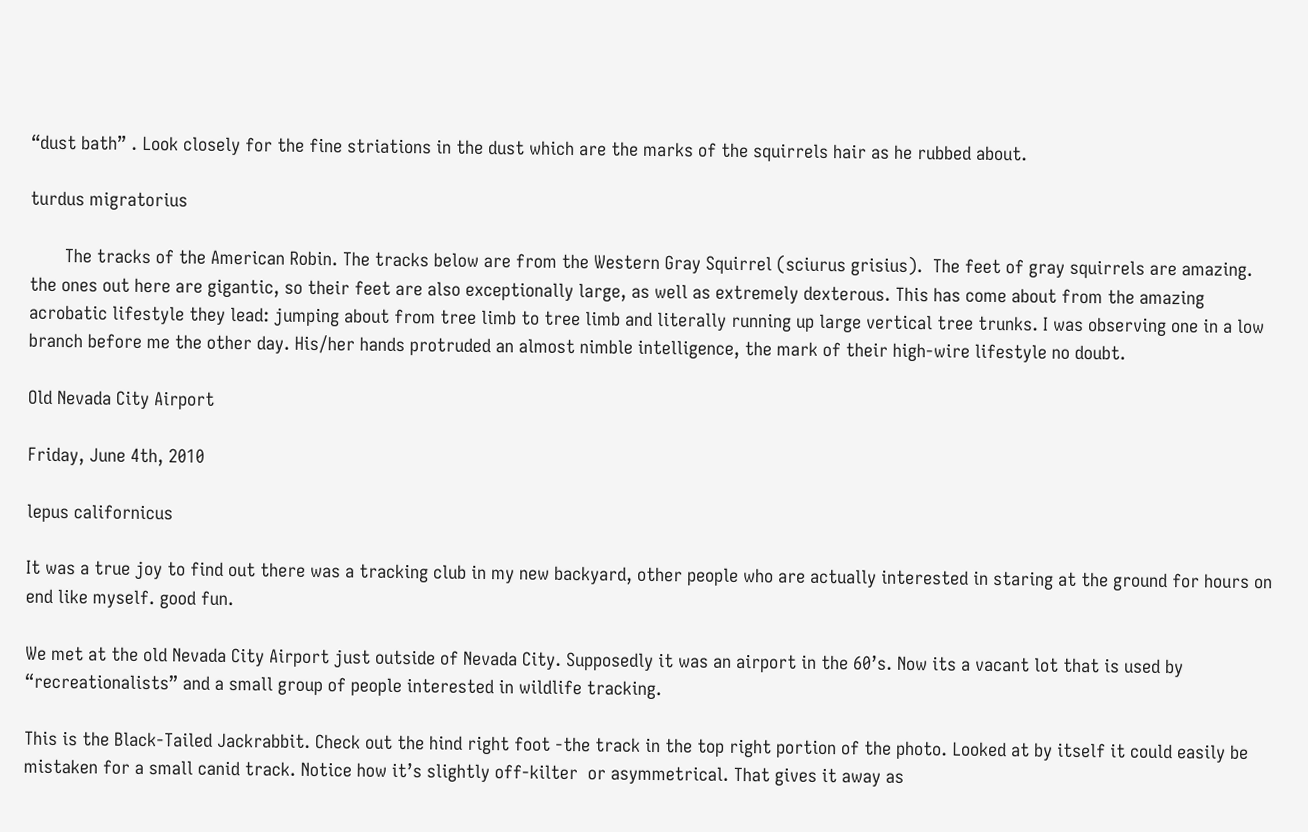“dust bath” . Look closely for the fine striations in the dust which are the marks of the squirrels hair as he rubbed about.

turdus migratorius

       The tracks of the American Robin. The tracks below are from the Western Gray Squirrel (sciurus grisius).  The feet of gray squirrels are amazing. the ones out here are gigantic, so their feet are also exceptionally large, as well as extremely dexterous. This has come about from the amazing acrobatic lifestyle they lead: jumping about from tree limb to tree limb and literally running up large vertical tree trunks. I was observing one in a low branch before me the other day. His/her hands protruded an almost nimble intelligence, the mark of their high-wire lifestyle no doubt.

Old Nevada City Airport

Friday, June 4th, 2010

lepus californicus

It was a true joy to find out there was a tracking club in my new backyard, other people who are actually interested in staring at the ground for hours on end like myself. good fun.

We met at the old Nevada City Airport just outside of Nevada City. Supposedly it was an airport in the 60’s. Now its a vacant lot that is used by “recreationalists” and a small group of people interested in wildlife tracking.

This is the Black-Tailed Jackrabbit. Check out the hind right foot -the track in the top right portion of the photo. Looked at by itself it could easily be mistaken for a small canid track. Notice how it’s slightly off-kilter  or asymmetrical. That gives it away as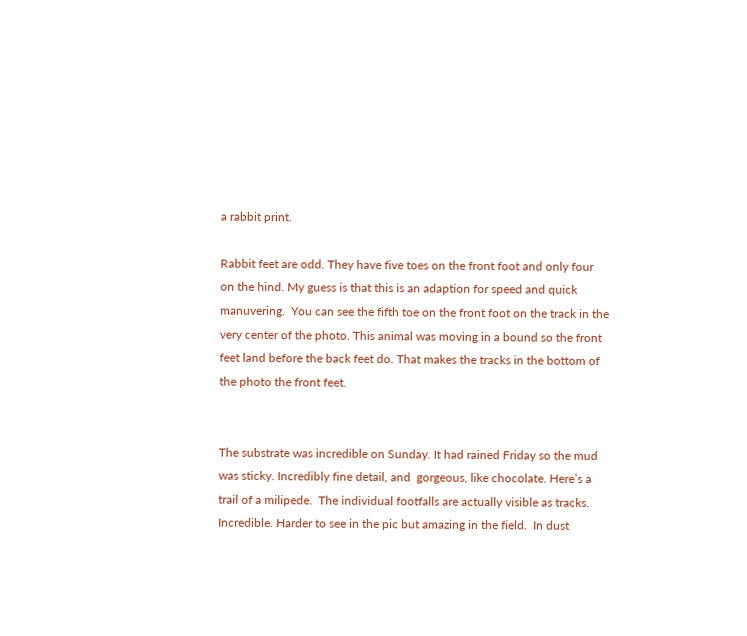a rabbit print.

Rabbit feet are odd. They have five toes on the front foot and only four on the hind. My guess is that this is an adaption for speed and quick manuvering.  You can see the fifth toe on the front foot on the track in the very center of the photo. This animal was moving in a bound so the front feet land before the back feet do. That makes the tracks in the bottom of the photo the front feet.


The substrate was incredible on Sunday. It had rained Friday so the mud was sticky. Incredibly fine detail, and  gorgeous, like chocolate. Here’s a trail of a milipede.  The individual footfalls are actually visible as tracks. Incredible. Harder to see in the pic but amazing in the field.  In dust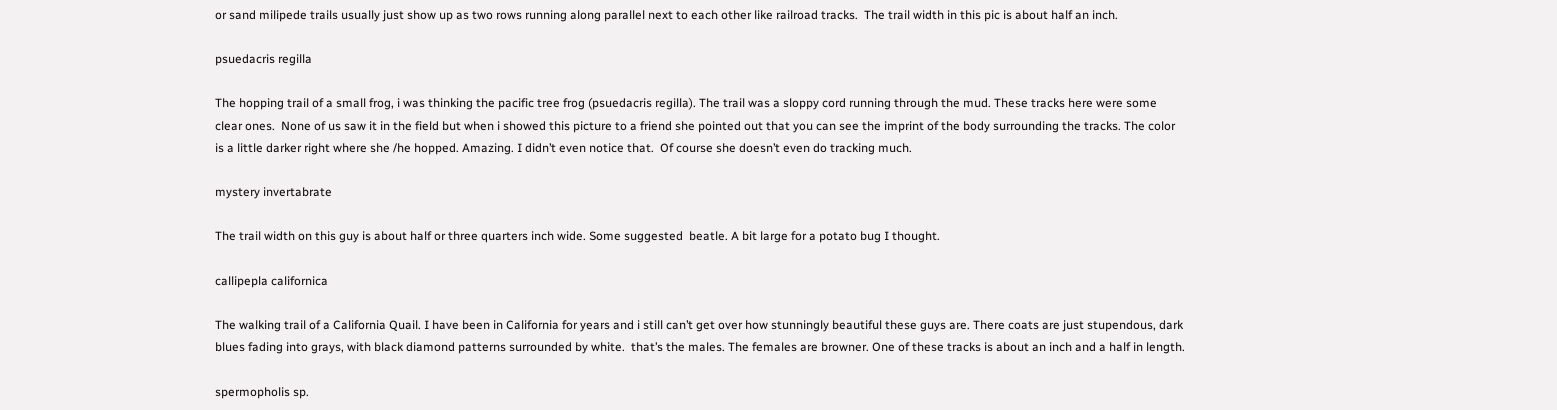or sand milipede trails usually just show up as two rows running along parallel next to each other like railroad tracks.  The trail width in this pic is about half an inch.

psuedacris regilla

The hopping trail of a small frog, i was thinking the pacific tree frog (psuedacris regilla). The trail was a sloppy cord running through the mud. These tracks here were some clear ones.  None of us saw it in the field but when i showed this picture to a friend she pointed out that you can see the imprint of the body surrounding the tracks. The color is a little darker right where she /he hopped. Amazing. I didn’t even notice that.  Of course she doesn’t even do tracking much.

mystery invertabrate

The trail width on this guy is about half or three quarters inch wide. Some suggested  beatle. A bit large for a potato bug I thought.

callipepla californica

The walking trail of a California Quail. I have been in California for years and i still can’t get over how stunningly beautiful these guys are. There coats are just stupendous, dark blues fading into grays, with black diamond patterns surrounded by white.  that’s the males. The females are browner. One of these tracks is about an inch and a half in length.

spermopholis sp.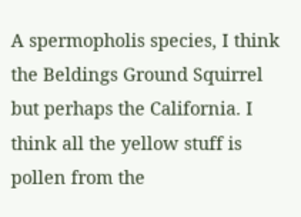A spermopholis species, I think the Beldings Ground Squirrel but perhaps the California. I think all the yellow stuff is pollen from the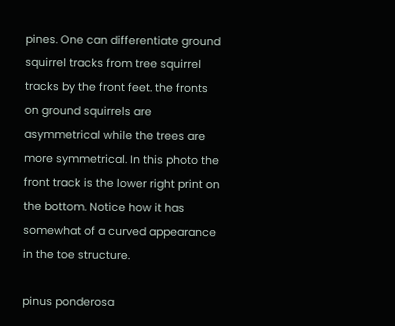pines. One can differentiate ground squirrel tracks from tree squirrel tracks by the front feet. the fronts on ground squirrels are asymmetrical while the trees are more symmetrical. In this photo the front track is the lower right print on the bottom. Notice how it has somewhat of a curved appearance in the toe structure.

pinus ponderosa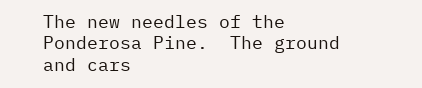The new needles of the Ponderosa Pine.  The ground and cars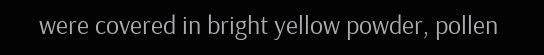were covered in bright yellow powder, pollen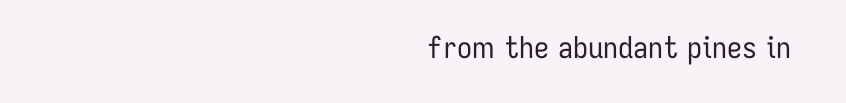from the abundant pines in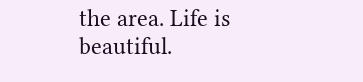the area. Life is beautiful.